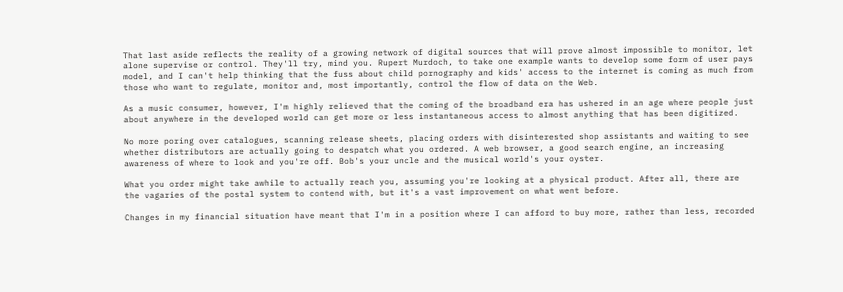That last aside reflects the reality of a growing network of digital sources that will prove almost impossible to monitor, let alone supervise or control. They'll try, mind you. Rupert Murdoch, to take one example wants to develop some form of user pays model, and I can't help thinking that the fuss about child pornography and kids' access to the internet is coming as much from those who want to regulate, monitor and, most importantly, control the flow of data on the Web.

As a music consumer, however, I'm highly relieved that the coming of the broadband era has ushered in an age where people just about anywhere in the developed world can get more or less instantaneous access to almost anything that has been digitized.

No more poring over catalogues, scanning release sheets, placing orders with disinterested shop assistants and waiting to see whether distributors are actually going to despatch what you ordered. A web browser, a good search engine, an increasing awareness of where to look and you're off. Bob's your uncle and the musical world's your oyster.

What you order might take awhile to actually reach you, assuming you're looking at a physical product. After all, there are the vagaries of the postal system to contend with, but it's a vast improvement on what went before.

Changes in my financial situation have meant that I'm in a position where I can afford to buy more, rather than less, recorded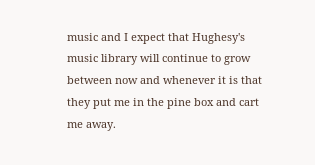music and I expect that Hughesy's music library will continue to grow between now and whenever it is that they put me in the pine box and cart me away.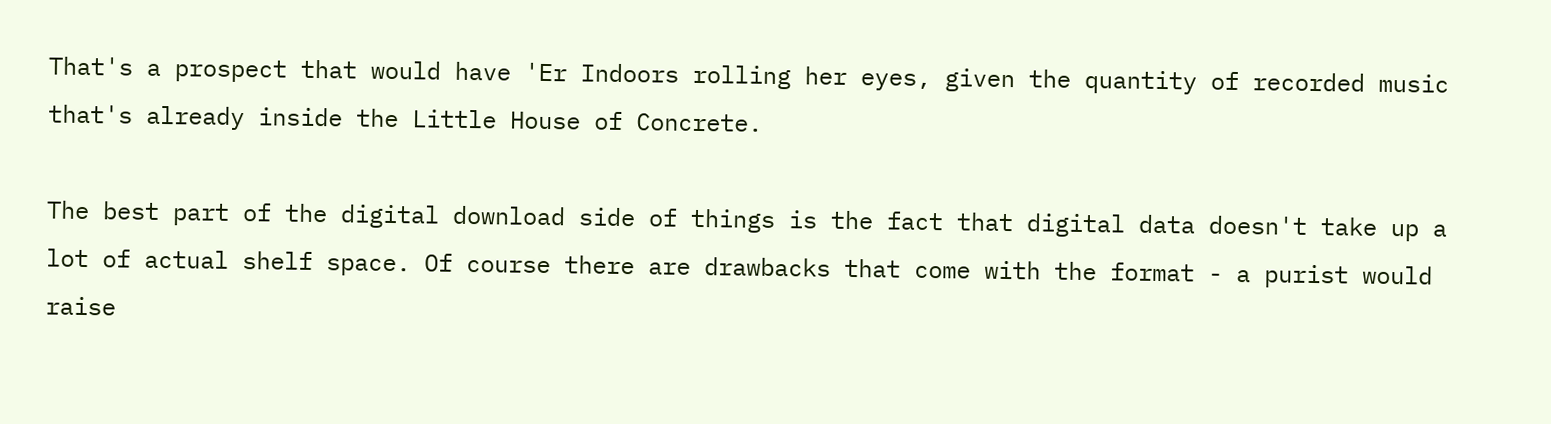That's a prospect that would have 'Er Indoors rolling her eyes, given the quantity of recorded music that's already inside the Little House of Concrete.

The best part of the digital download side of things is the fact that digital data doesn't take up a lot of actual shelf space. Of course there are drawbacks that come with the format - a purist would raise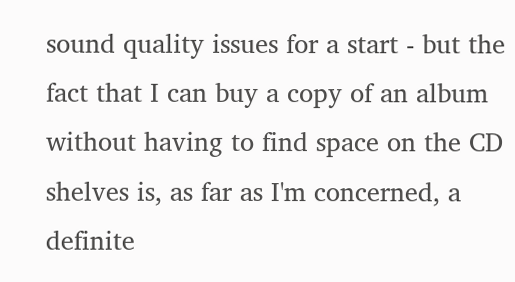sound quality issues for a start - but the fact that I can buy a copy of an album without having to find space on the CD shelves is, as far as I'm concerned, a definite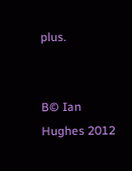plus.


B© Ian Hughes 2012